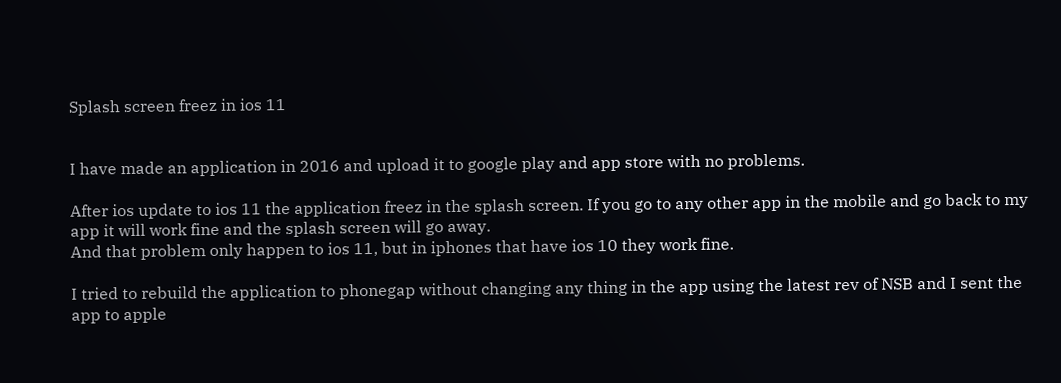Splash screen freez in ios 11


I have made an application in 2016 and upload it to google play and app store with no problems.

After ios update to ios 11 the application freez in the splash screen. If you go to any other app in the mobile and go back to my app it will work fine and the splash screen will go away.
And that problem only happen to ios 11, but in iphones that have ios 10 they work fine.

I tried to rebuild the application to phonegap without changing any thing in the app using the latest rev of NSB and I sent the app to apple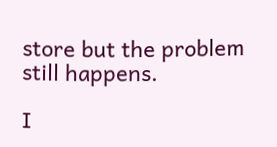store but the problem still happens.

I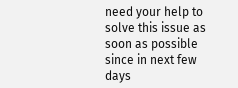need your help to solve this issue as soon as possible since in next few days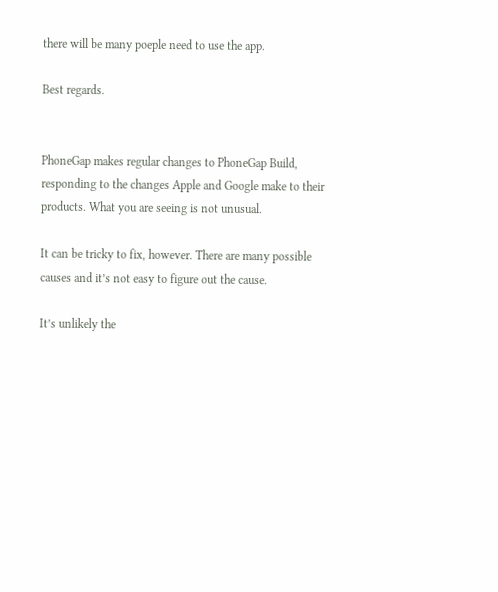there will be many poeple need to use the app.

Best regards.


PhoneGap makes regular changes to PhoneGap Build, responding to the changes Apple and Google make to their products. What you are seeing is not unusual.

It can be tricky to fix, however. There are many possible causes and it’s not easy to figure out the cause.

It’s unlikely the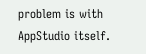problem is with AppStudio itself.